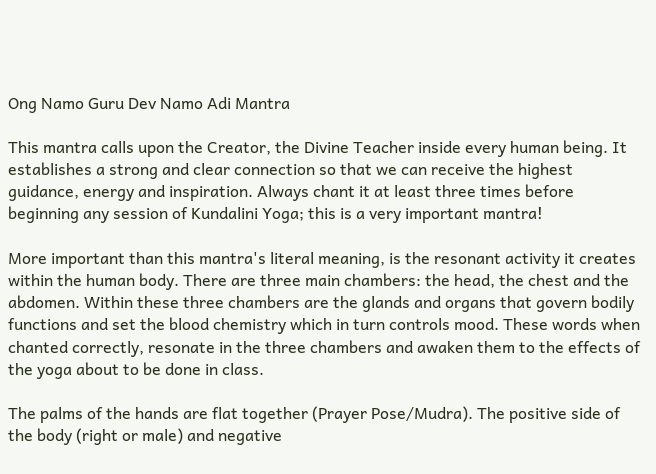Ong Namo Guru Dev Namo Adi Mantra

This mantra calls upon the Creator, the Divine Teacher inside every human being. It establishes a strong and clear connection so that we can receive the highest guidance, energy and inspiration. Always chant it at least three times before beginning any session of Kundalini Yoga; this is a very important mantra!

More important than this mantra's literal meaning, is the resonant activity it creates within the human body. There are three main chambers: the head, the chest and the abdomen. Within these three chambers are the glands and organs that govern bodily functions and set the blood chemistry which in turn controls mood. These words when chanted correctly, resonate in the three chambers and awaken them to the effects of the yoga about to be done in class.

The palms of the hands are flat together (Prayer Pose/Mudra). The positive side of the body (right or male) and negative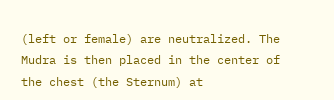(left or female) are neutralized. The Mudra is then placed in the center of the chest (the Sternum) at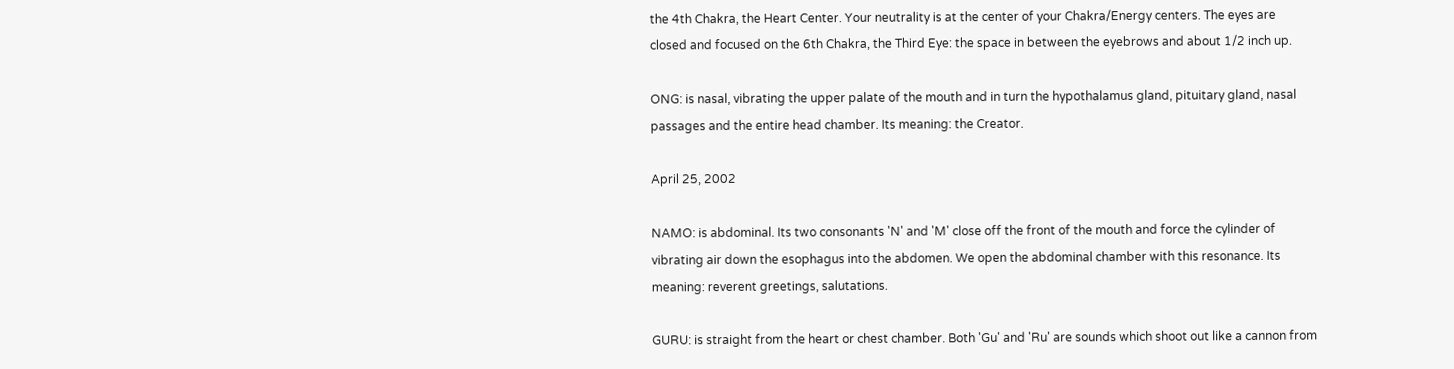the 4th Chakra, the Heart Center. Your neutrality is at the center of your Chakra/Energy centers. The eyes are closed and focused on the 6th Chakra, the Third Eye: the space in between the eyebrows and about 1/2 inch up.

ONG: is nasal, vibrating the upper palate of the mouth and in turn the hypothalamus gland, pituitary gland, nasal passages and the entire head chamber. Its meaning: the Creator.

April 25, 2002

NAMO: is abdominal. Its two consonants 'N' and 'M' close off the front of the mouth and force the cylinder of vibrating air down the esophagus into the abdomen. We open the abdominal chamber with this resonance. Its meaning: reverent greetings, salutations.

GURU: is straight from the heart or chest chamber. Both 'Gu' and 'Ru' are sounds which shoot out like a cannon from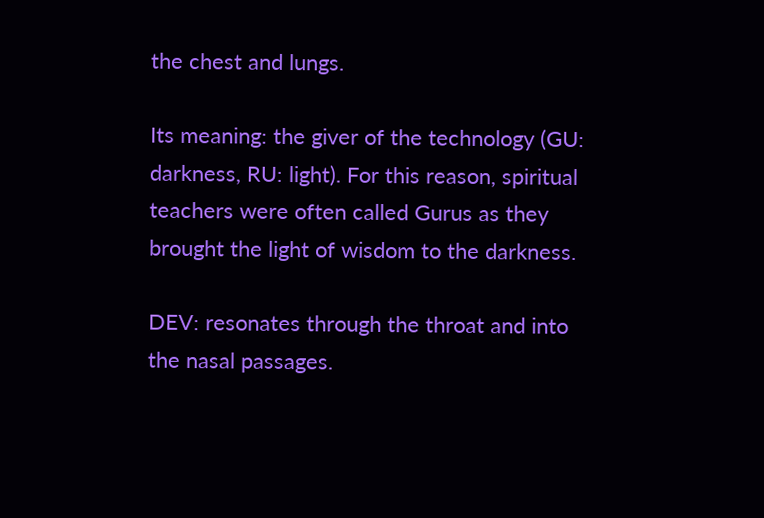the chest and lungs.

Its meaning: the giver of the technology (GU: darkness, RU: light). For this reason, spiritual teachers were often called Gurus as they brought the light of wisdom to the darkness.

DEV: resonates through the throat and into the nasal passages.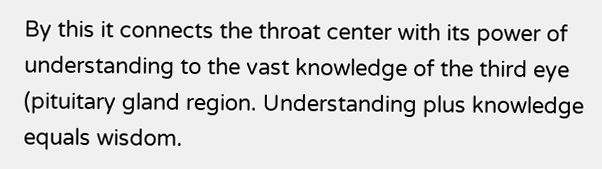By this it connects the throat center with its power of understanding to the vast knowledge of the third eye (pituitary gland region. Understanding plus knowledge equals wisdom.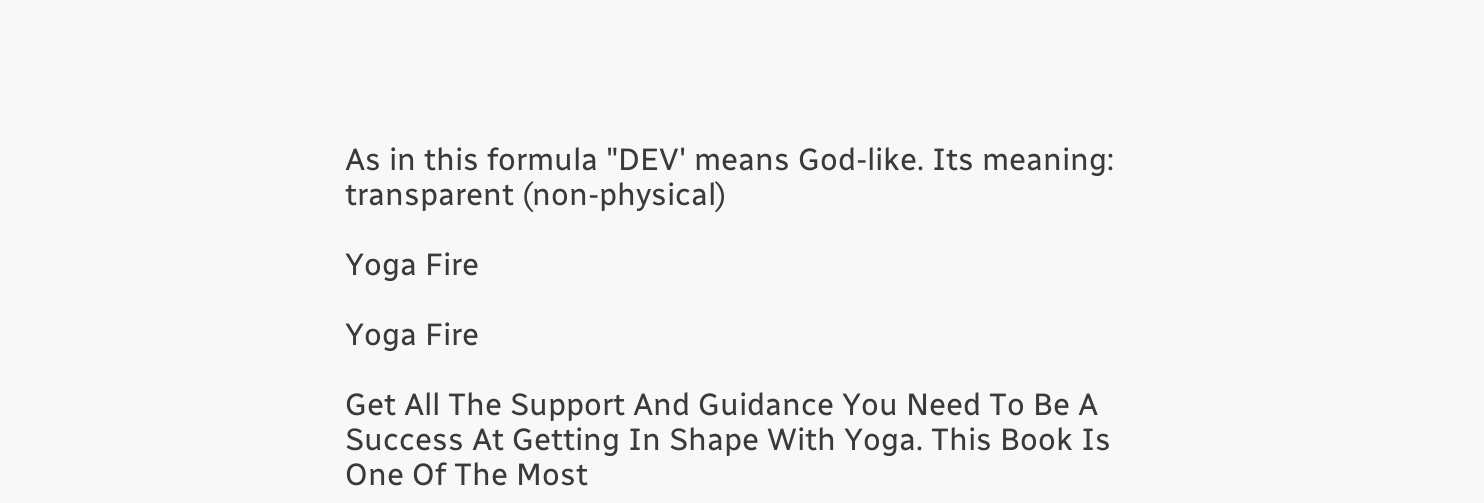As in this formula "DEV' means God-like. Its meaning: transparent (non-physical)

Yoga Fire

Yoga Fire

Get All The Support And Guidance You Need To Be A Success At Getting In Shape With Yoga. This Book Is One Of The Most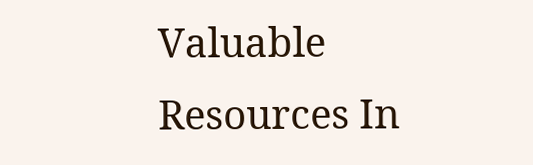Valuable Resources In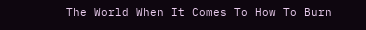The World When It Comes To How To Burn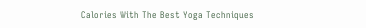Calories With The Best Yoga Techniques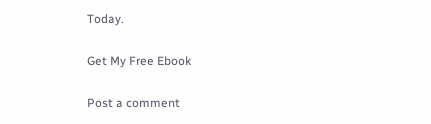Today.

Get My Free Ebook

Post a comment